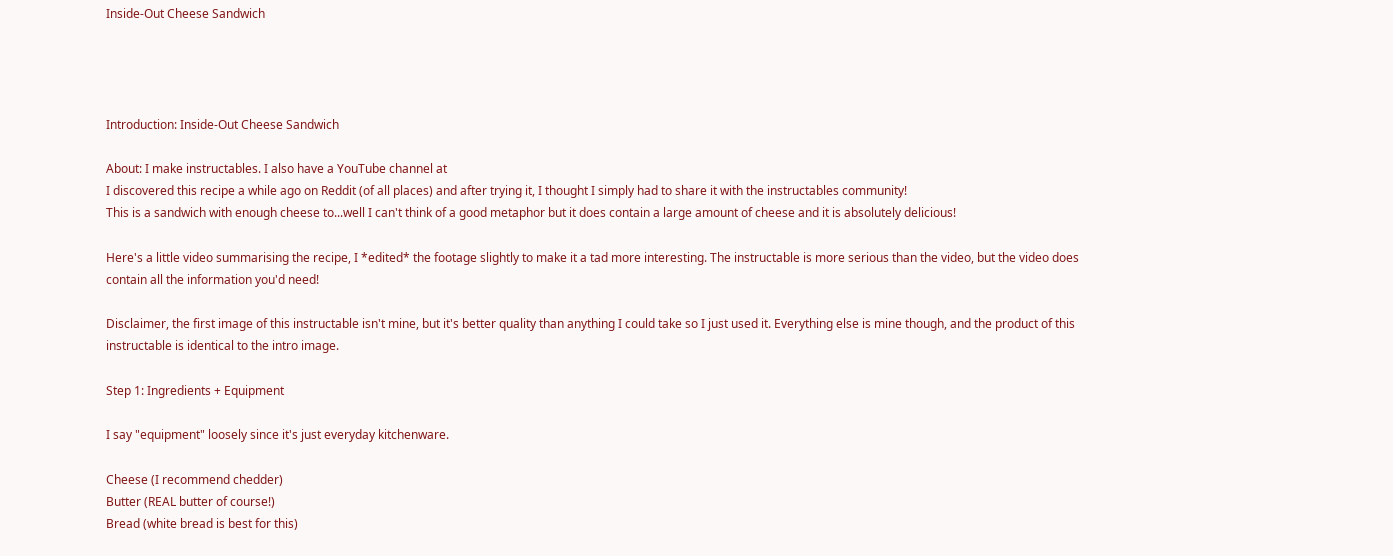Inside-Out Cheese Sandwich




Introduction: Inside-Out Cheese Sandwich

About: I make instructables. I also have a YouTube channel at
I discovered this recipe a while ago on Reddit (of all places) and after trying it, I thought I simply had to share it with the instructables community!
This is a sandwich with enough cheese to...well I can't think of a good metaphor but it does contain a large amount of cheese and it is absolutely delicious!

Here's a little video summarising the recipe, I *edited* the footage slightly to make it a tad more interesting. The instructable is more serious than the video, but the video does contain all the information you'd need!

Disclaimer, the first image of this instructable isn't mine, but it's better quality than anything I could take so I just used it. Everything else is mine though, and the product of this instructable is identical to the intro image.

Step 1: Ingredients + Equipment

I say "equipment" loosely since it's just everyday kitchenware.

Cheese (I recommend chedder)
Butter (REAL butter of course!)
Bread (white bread is best for this)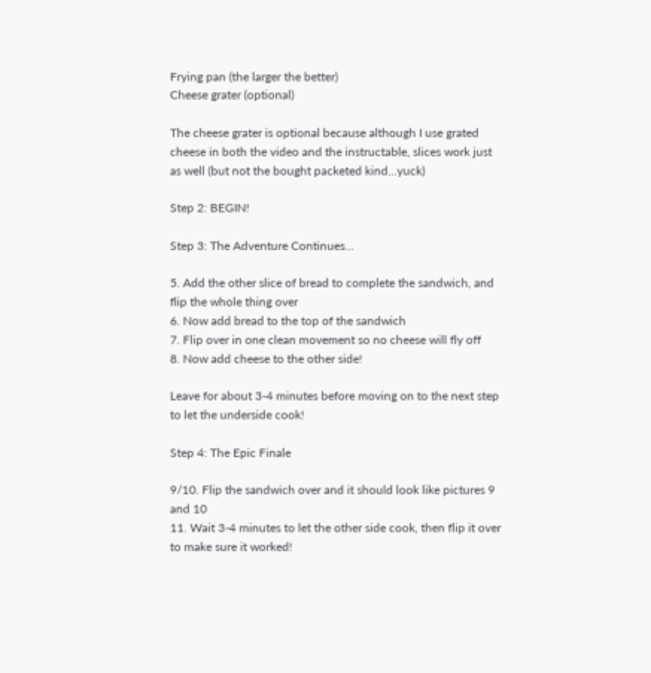Frying pan (the larger the better)
Cheese grater (optional)

The cheese grater is optional because although I use grated cheese in both the video and the instructable, slices work just as well (but not the bought packeted kind...yuck)

Step 2: BEGIN!

Step 3: The Adventure Continues...

5. Add the other slice of bread to complete the sandwich, and flip the whole thing over
6. Now add bread to the top of the sandwich
7. Flip over in one clean movement so no cheese will fly off
8. Now add cheese to the other side!

Leave for about 3-4 minutes before moving on to the next step to let the underside cook!

Step 4: The Epic Finale

9/10. Flip the sandwich over and it should look like pictures 9 and 10
11. Wait 3-4 minutes to let the other side cook, then flip it over to make sure it worked!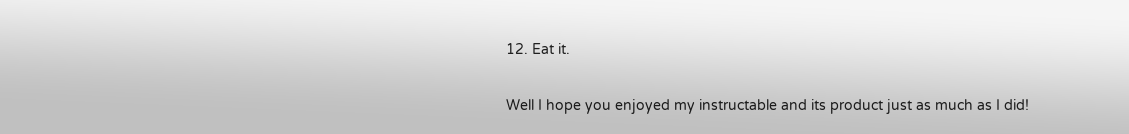12. Eat it.

Well I hope you enjoyed my instructable and its product just as much as I did!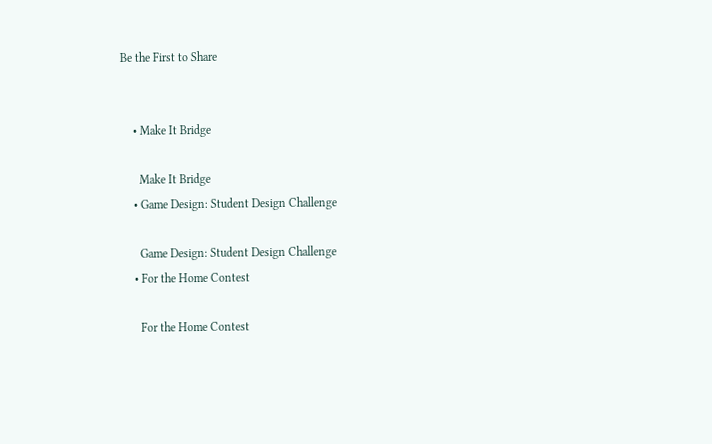Be the First to Share


    • Make It Bridge

      Make It Bridge
    • Game Design: Student Design Challenge

      Game Design: Student Design Challenge
    • For the Home Contest

      For the Home Contest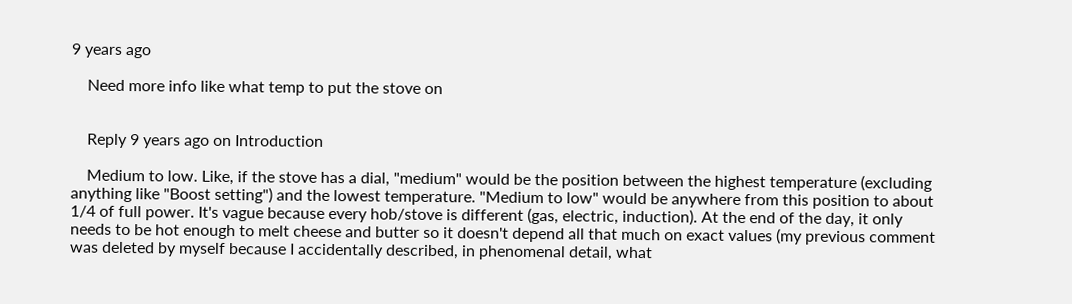9 years ago

    Need more info like what temp to put the stove on


    Reply 9 years ago on Introduction

    Medium to low. Like, if the stove has a dial, "medium" would be the position between the highest temperature (excluding anything like "Boost setting") and the lowest temperature. "Medium to low" would be anywhere from this position to about 1/4 of full power. It's vague because every hob/stove is different (gas, electric, induction). At the end of the day, it only needs to be hot enough to melt cheese and butter so it doesn't depend all that much on exact values (my previous comment was deleted by myself because I accidentally described, in phenomenal detail, what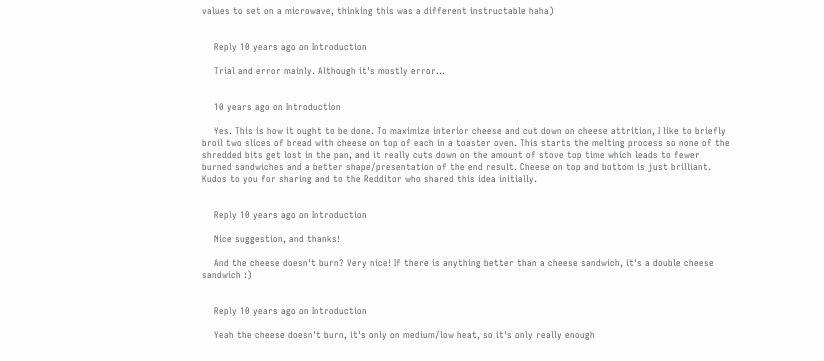values to set on a microwave, thinking this was a different instructable haha)


    Reply 10 years ago on Introduction

    Trial and error mainly. Although it's mostly error...


    10 years ago on Introduction

    Yes. This is how it ought to be done. To maximize interior cheese and cut down on cheese attrition, I like to briefly broil two slices of bread with cheese on top of each in a toaster oven. This starts the melting process so none of the shredded bits get lost in the pan, and it really cuts down on the amount of stove top time which leads to fewer burned sandwiches and a better shape/presentation of the end result. Cheese on top and bottom is just brilliant. Kudos to you for sharing and to the Redditor who shared this idea initially.


    Reply 10 years ago on Introduction

    Nice suggestion, and thanks!

    And the cheese doesn't burn? Very nice! If there is anything better than a cheese sandwich, it's a double cheese sandwich :)


    Reply 10 years ago on Introduction

    Yeah the cheese doesn't burn, it's only on medium/low heat, so it's only really enough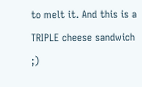to melt it. And this is a TRIPLE cheese sandwich ;)